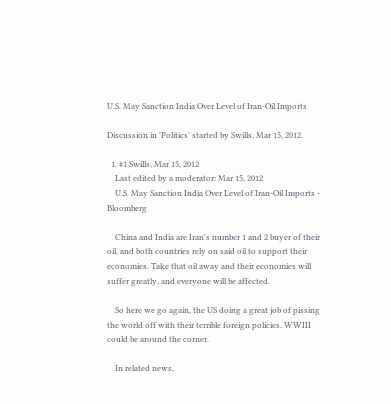U.S. May Sanction India Over Level of Iran-Oil Imports

Discussion in 'Politics' started by Swills, Mar 15, 2012.

  1. #1 Swills, Mar 15, 2012
    Last edited by a moderator: Mar 15, 2012
    U.S. May Sanction India Over Level of Iran-Oil Imports - Bloomberg

    China and India are Iran's number 1 and 2 buyer of their oil, and both countries rely on said oil to support their economies. Take that oil away and their economies will suffer greatly, and everyone will be affected.

    So here we go again, the US doing a great job of pissing the world off with their terrible foreign policies. WWIII could be around the corner.

    In related news,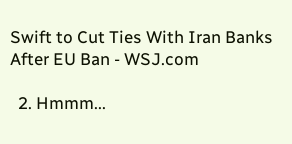Swift to Cut Ties With Iran Banks After EU Ban - WSJ.com

  2. Hmmm...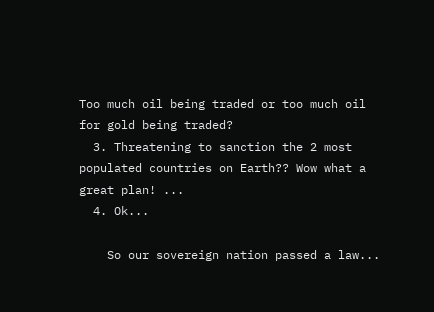Too much oil being traded or too much oil for gold being traded?
  3. Threatening to sanction the 2 most populated countries on Earth?? Wow what a great plan! ...
  4. Ok...

    So our sovereign nation passed a law...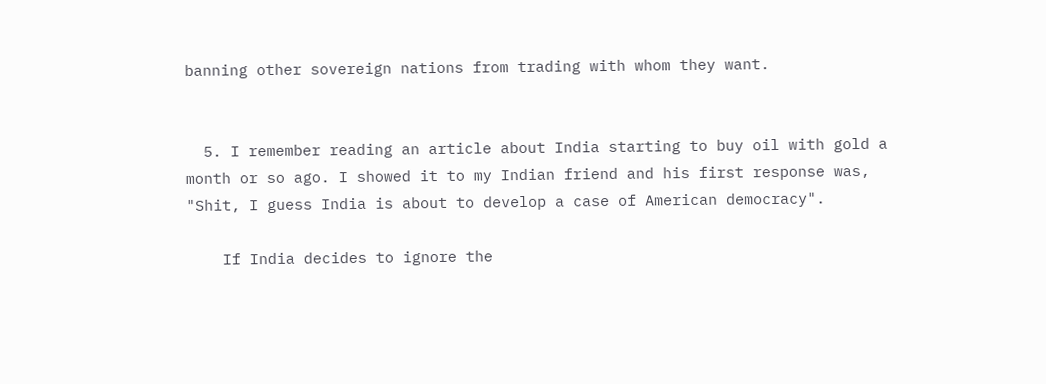banning other sovereign nations from trading with whom they want.


  5. I remember reading an article about India starting to buy oil with gold a month or so ago. I showed it to my Indian friend and his first response was, "Shit, I guess India is about to develop a case of American democracy".

    If India decides to ignore the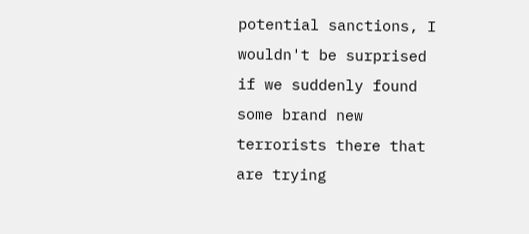potential sanctions, I wouldn't be surprised if we suddenly found some brand new terrorists there that are trying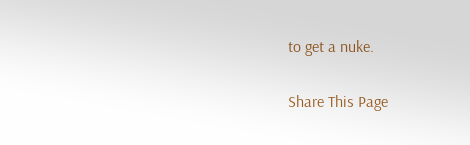to get a nuke.

Share This Page